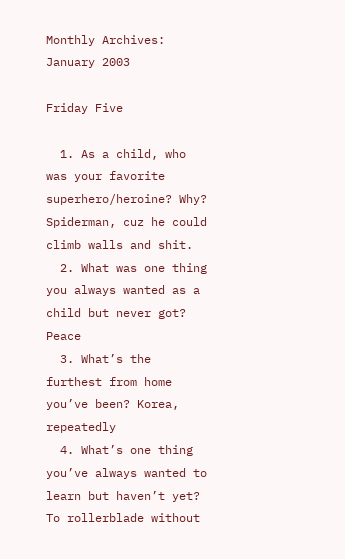Monthly Archives: January 2003

Friday Five

  1. As a child, who was your favorite superhero/heroine? Why? Spiderman, cuz he could climb walls and shit.
  2. What was one thing you always wanted as a child but never got? Peace
  3. What’s the furthest from home you’ve been? Korea, repeatedly
  4. What’s one thing you’ve always wanted to learn but haven’t yet? To rollerblade without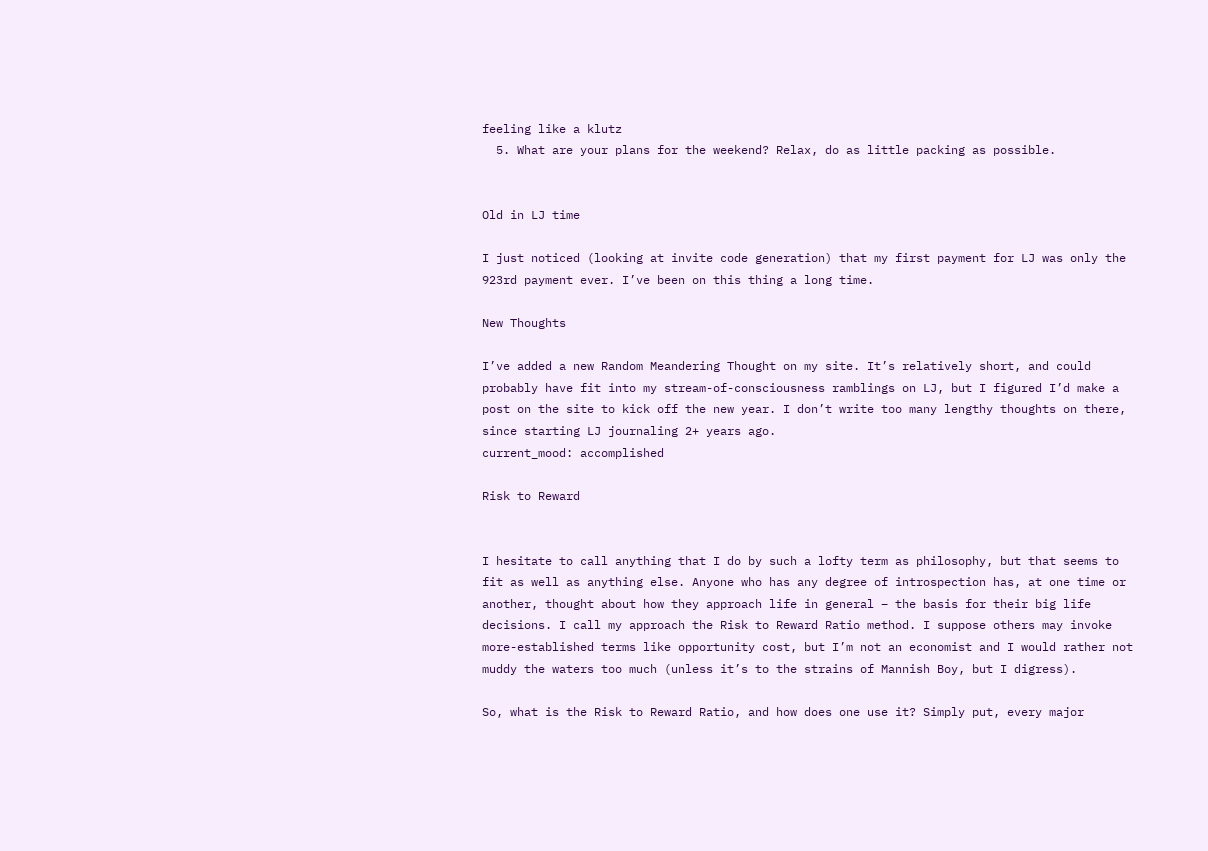feeling like a klutz
  5. What are your plans for the weekend? Relax, do as little packing as possible.


Old in LJ time

I just noticed (looking at invite code generation) that my first payment for LJ was only the 923rd payment ever. I’ve been on this thing a long time.

New Thoughts

I’ve added a new Random Meandering Thought on my site. It’s relatively short, and could probably have fit into my stream-of-consciousness ramblings on LJ, but I figured I’d make a post on the site to kick off the new year. I don’t write too many lengthy thoughts on there, since starting LJ journaling 2+ years ago.
current_mood: accomplished

Risk to Reward


I hesitate to call anything that I do by such a lofty term as philosophy, but that seems to fit as well as anything else. Anyone who has any degree of introspection has, at one time or another, thought about how they approach life in general – the basis for their big life decisions. I call my approach the Risk to Reward Ratio method. I suppose others may invoke more-established terms like opportunity cost, but I’m not an economist and I would rather not muddy the waters too much (unless it’s to the strains of Mannish Boy, but I digress).

So, what is the Risk to Reward Ratio, and how does one use it? Simply put, every major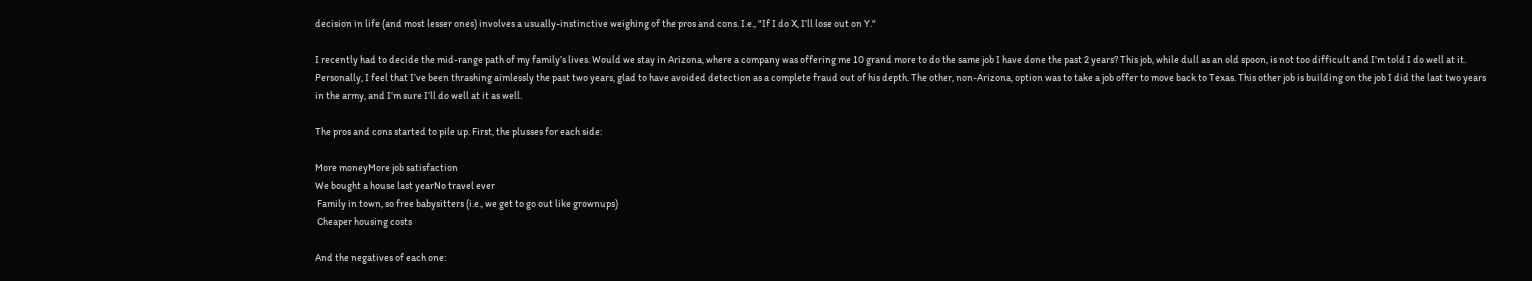decision in life (and most lesser ones) involves a usually-instinctive weighing of the pros and cons. I.e., "If I do X, I’ll lose out on Y."

I recently had to decide the mid-range path of my family’s lives. Would we stay in Arizona, where a company was offering me 10 grand more to do the same job I have done the past 2 years? This job, while dull as an old spoon, is not too difficult and I’m told I do well at it. Personally, I feel that I’ve been thrashing aimlessly the past two years, glad to have avoided detection as a complete fraud out of his depth. The other, non-Arizona, option was to take a job offer to move back to Texas. This other job is building on the job I did the last two years in the army, and I’m sure I’ll do well at it as well.

The pros and cons started to pile up. First, the plusses for each side:

More moneyMore job satisfaction
We bought a house last yearNo travel ever
 Family in town, so free babysitters (i.e., we get to go out like grownups)
 Cheaper housing costs

And the negatives of each one: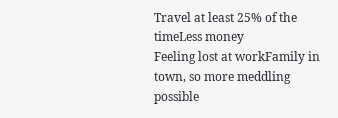Travel at least 25% of the timeLess money
Feeling lost at workFamily in town, so more meddling possible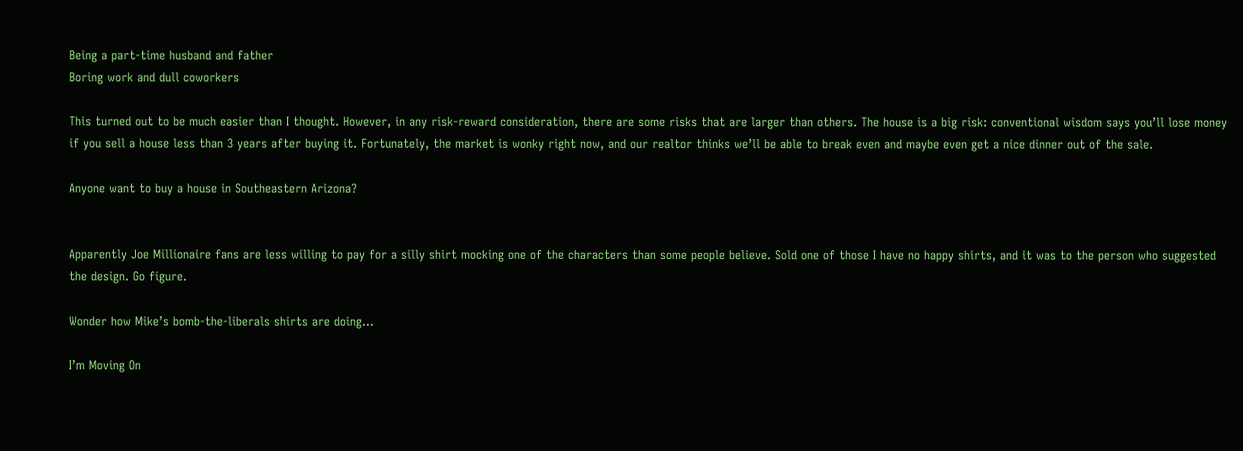Being a part-time husband and father
Boring work and dull coworkers

This turned out to be much easier than I thought. However, in any risk-reward consideration, there are some risks that are larger than others. The house is a big risk: conventional wisdom says you’ll lose money if you sell a house less than 3 years after buying it. Fortunately, the market is wonky right now, and our realtor thinks we’ll be able to break even and maybe even get a nice dinner out of the sale.

Anyone want to buy a house in Southeastern Arizona?


Apparently Joe Millionaire fans are less willing to pay for a silly shirt mocking one of the characters than some people believe. Sold one of those I have no happy shirts, and it was to the person who suggested the design. Go figure.

Wonder how Mike’s bomb-the-liberals shirts are doing…

I’m Moving On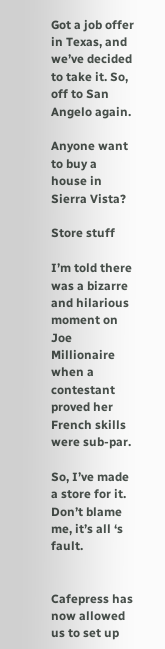Got a job offer in Texas, and we’ve decided to take it. So, off to San Angelo again.

Anyone want to buy a house in Sierra Vista?

Store stuff

I’m told there was a bizarre and hilarious moment on Joe Millionaire when a contestant proved her French skills were sub-par.

So, I’ve made a store for it. Don’t blame me, it’s all ‘s fault.


Cafepress has now allowed us to set up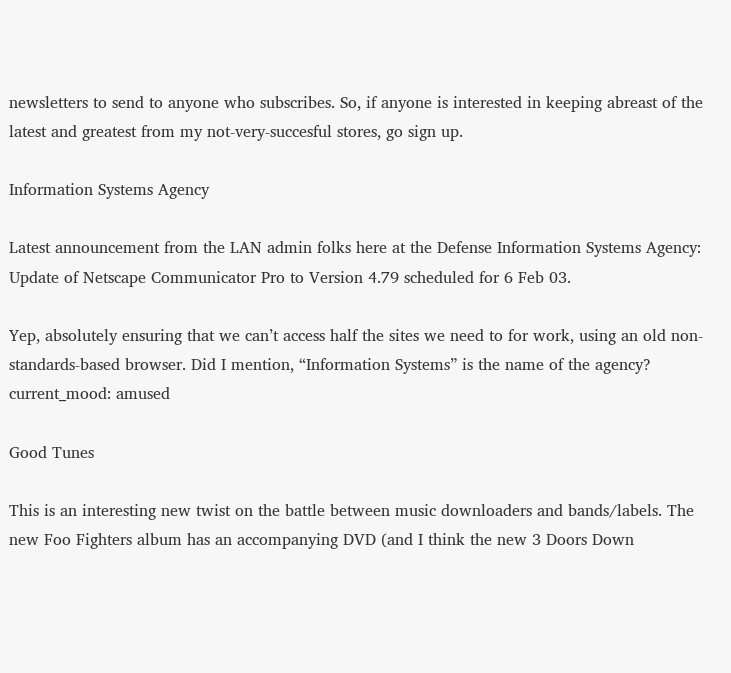newsletters to send to anyone who subscribes. So, if anyone is interested in keeping abreast of the latest and greatest from my not-very-succesful stores, go sign up.

Information Systems Agency

Latest announcement from the LAN admin folks here at the Defense Information Systems Agency:
Update of Netscape Communicator Pro to Version 4.79 scheduled for 6 Feb 03.

Yep, absolutely ensuring that we can’t access half the sites we need to for work, using an old non-standards-based browser. Did I mention, “Information Systems” is the name of the agency?
current_mood: amused

Good Tunes

This is an interesting new twist on the battle between music downloaders and bands/labels. The new Foo Fighters album has an accompanying DVD (and I think the new 3 Doors Down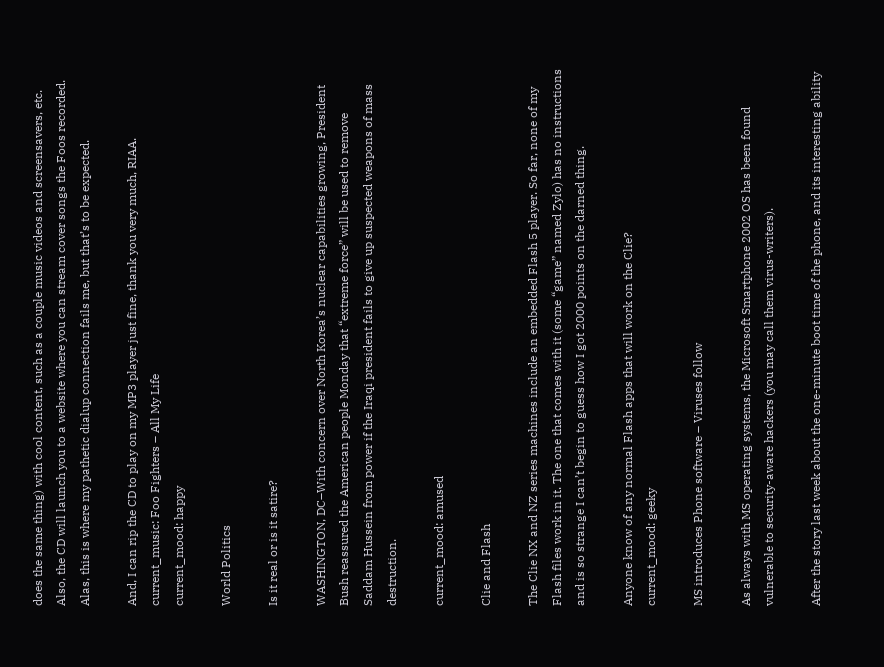does the same thing) with cool content, such as a couple music videos and screensavers, etc. Also, the CD will launch you to a website where you can stream cover songs the Foos recorded. Alas, this is where my pathetic dialup connection fails me, but that’s to be expected.

And, I can rip the CD to play on my MP3 player just fine, thank you very much, RIAA.
current_music: Foo Fighters – All My Life
current_mood: happy

World Politics

Is it real or is it satire?

WASHINGTON, DC–With concern over North Korea’s nuclear capabilities growing, President Bush reassured the American people Monday that “extreme force” will be used to remove Saddam Hussein from power if the Iraqi president fails to give up suspected weapons of mass destruction.

current_mood: amused

Clie and Flash

The Clie NX and NZ series machines include an embedded Flash 5 player. So far, none of my Flash files work in it. The one that comes with it (some “game” named Zylo) has no instructions and is so strange I can’t begin to guess how I got 2000 points on the darned thing.

Anyone know of any normal Flash apps that will work on the Clie?
current_mood: geeky

MS introduces Phone software – Viruses follow

As always with MS operating systems, the Microsoft Smartphone 2002 OS has been found vulnerable to security-aware hackers (you may call them virus-writers).

After the story last week about the one-minute boot time of the phone, and its interesting ability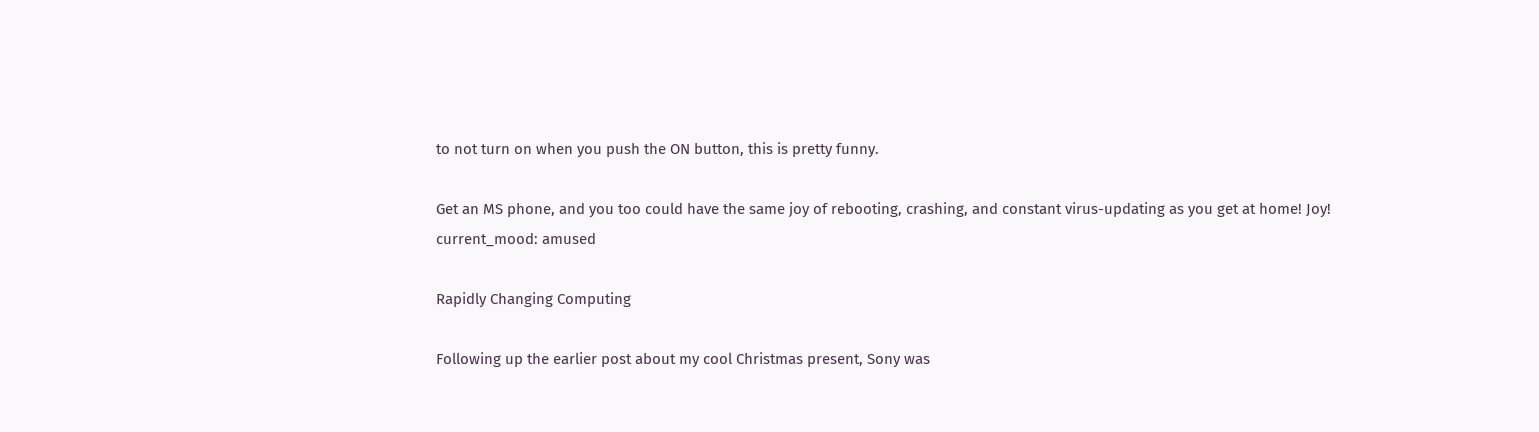to not turn on when you push the ON button, this is pretty funny.

Get an MS phone, and you too could have the same joy of rebooting, crashing, and constant virus-updating as you get at home! Joy!
current_mood: amused

Rapidly Changing Computing

Following up the earlier post about my cool Christmas present, Sony was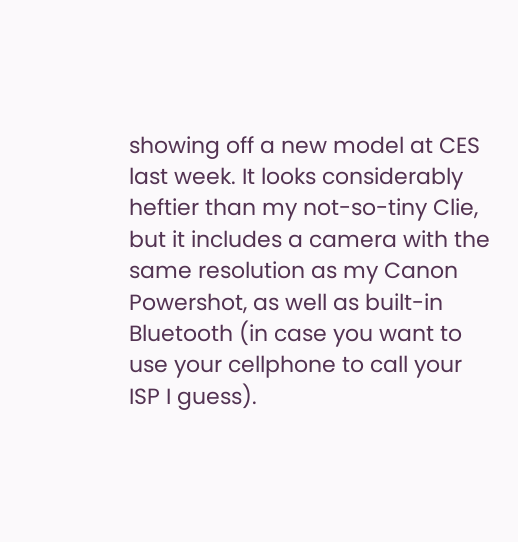showing off a new model at CES last week. It looks considerably heftier than my not-so-tiny Clie, but it includes a camera with the same resolution as my Canon Powershot, as well as built-in Bluetooth (in case you want to use your cellphone to call your ISP I guess).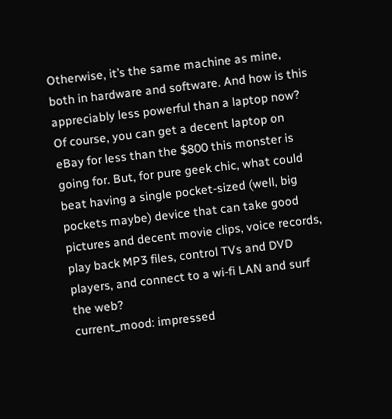Otherwise, it’s the same machine as mine, both in hardware and software. And how is this appreciably less powerful than a laptop now? Of course, you can get a decent laptop on eBay for less than the $800 this monster is going for. But, for pure geek chic, what could beat having a single pocket-sized (well, big pockets maybe) device that can take good pictures and decent movie clips, voice records, play back MP3 files, control TVs and DVD players, and connect to a wi-fi LAN and surf the web?
current_mood: impressed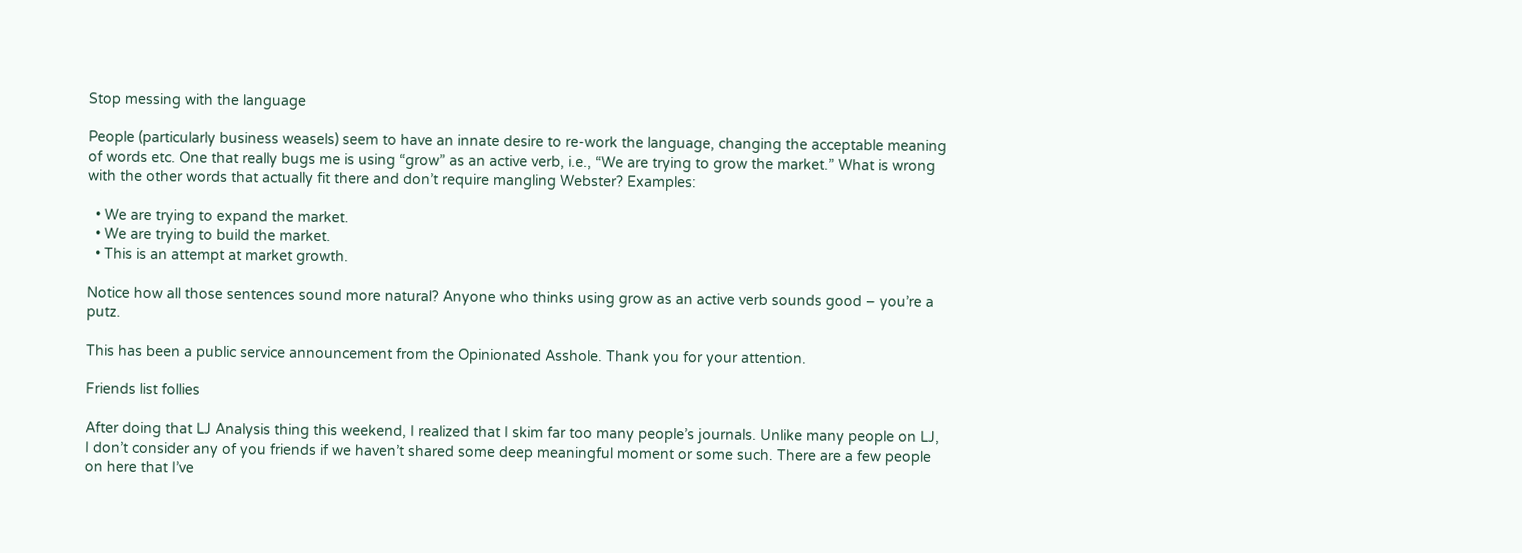Stop messing with the language

People (particularly business weasels) seem to have an innate desire to re-work the language, changing the acceptable meaning of words etc. One that really bugs me is using “grow” as an active verb, i.e., “We are trying to grow the market.” What is wrong with the other words that actually fit there and don’t require mangling Webster? Examples:

  • We are trying to expand the market.
  • We are trying to build the market.
  • This is an attempt at market growth.

Notice how all those sentences sound more natural? Anyone who thinks using grow as an active verb sounds good – you’re a putz.

This has been a public service announcement from the Opinionated Asshole. Thank you for your attention.

Friends list follies

After doing that LJ Analysis thing this weekend, I realized that I skim far too many people’s journals. Unlike many people on LJ, I don’t consider any of you friends if we haven’t shared some deep meaningful moment or some such. There are a few people on here that I’ve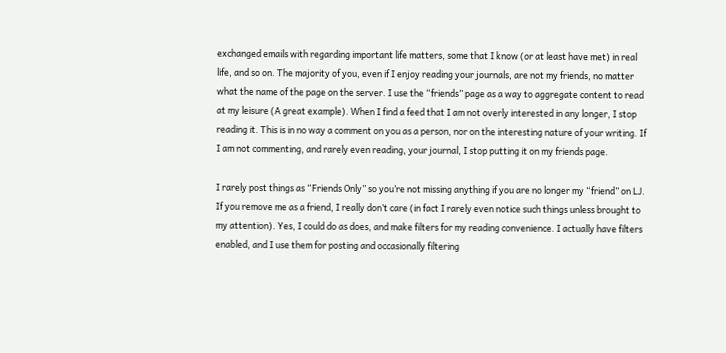exchanged emails with regarding important life matters, some that I know (or at least have met) in real life, and so on. The majority of you, even if I enjoy reading your journals, are not my friends, no matter what the name of the page on the server. I use the “friends” page as a way to aggregate content to read at my leisure (A great example). When I find a feed that I am not overly interested in any longer, I stop reading it. This is in no way a comment on you as a person, nor on the interesting nature of your writing. If I am not commenting, and rarely even reading, your journal, I stop putting it on my friends page.

I rarely post things as “Friends Only” so you’re not missing anything if you are no longer my “friend” on LJ. If you remove me as a friend, I really don’t care (in fact I rarely even notice such things unless brought to my attention). Yes, I could do as does, and make filters for my reading convenience. I actually have filters enabled, and I use them for posting and occasionally filtering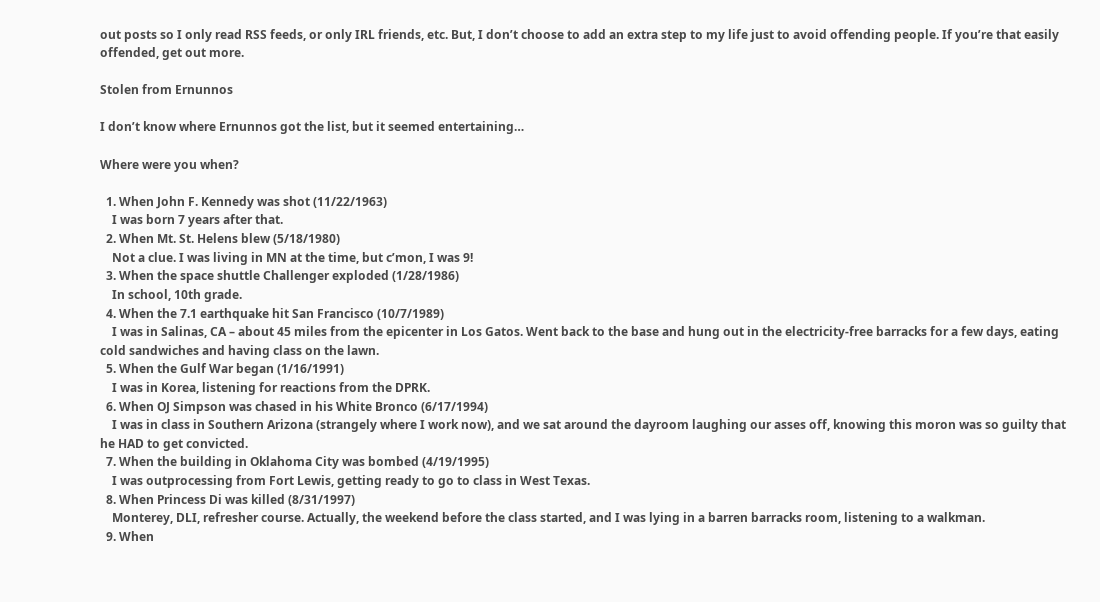out posts so I only read RSS feeds, or only IRL friends, etc. But, I don’t choose to add an extra step to my life just to avoid offending people. If you’re that easily offended, get out more.

Stolen from Ernunnos

I don’t know where Ernunnos got the list, but it seemed entertaining…

Where were you when?

  1. When John F. Kennedy was shot (11/22/1963)
    I was born 7 years after that.
  2. When Mt. St. Helens blew (5/18/1980)
    Not a clue. I was living in MN at the time, but c’mon, I was 9!
  3. When the space shuttle Challenger exploded (1/28/1986)
    In school, 10th grade.
  4. When the 7.1 earthquake hit San Francisco (10/7/1989)
    I was in Salinas, CA – about 45 miles from the epicenter in Los Gatos. Went back to the base and hung out in the electricity-free barracks for a few days, eating cold sandwiches and having class on the lawn.
  5. When the Gulf War began (1/16/1991)
    I was in Korea, listening for reactions from the DPRK.
  6. When OJ Simpson was chased in his White Bronco (6/17/1994)
    I was in class in Southern Arizona (strangely where I work now), and we sat around the dayroom laughing our asses off, knowing this moron was so guilty that he HAD to get convicted.
  7. When the building in Oklahoma City was bombed (4/19/1995)
    I was outprocessing from Fort Lewis, getting ready to go to class in West Texas.
  8. When Princess Di was killed (8/31/1997)
    Monterey, DLI, refresher course. Actually, the weekend before the class started, and I was lying in a barren barracks room, listening to a walkman.
  9. When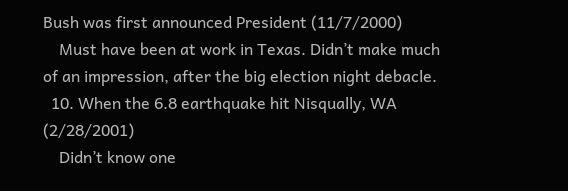Bush was first announced President (11/7/2000)
    Must have been at work in Texas. Didn’t make much of an impression, after the big election night debacle.
  10. When the 6.8 earthquake hit Nisqually, WA (2/28/2001)
    Didn’t know one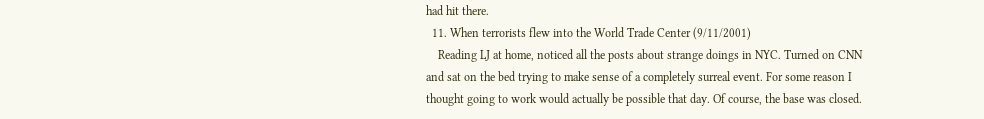had hit there.
  11. When terrorists flew into the World Trade Center (9/11/2001)
    Reading LJ at home, noticed all the posts about strange doings in NYC. Turned on CNN and sat on the bed trying to make sense of a completely surreal event. For some reason I thought going to work would actually be possible that day. Of course, the base was closed.